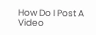How Do I Post A Video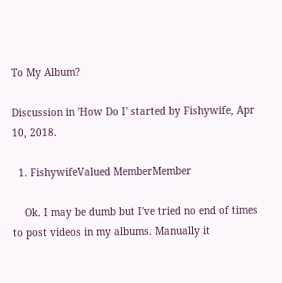To My Album?

Discussion in 'How Do I' started by Fishywife, Apr 10, 2018.

  1. FishywifeValued MemberMember

    Ok. I may be dumb but I've tried no end of times to post videos in my albums. Manually it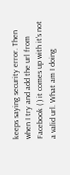keeps saying security error. Then when I try and add the url from Facebook ( ) it comes up with it's not a valid url. What am I doing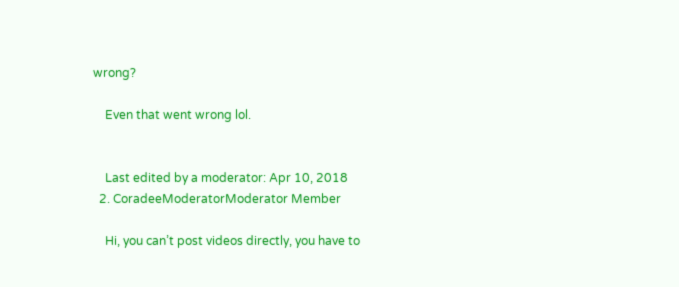wrong?

    Even that went wrong lol.


    Last edited by a moderator: Apr 10, 2018
  2. CoradeeModeratorModerator Member

    Hi, you can’t post videos directly, you have to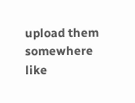upload them somewhere like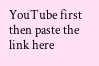YouTube first then paste the link here